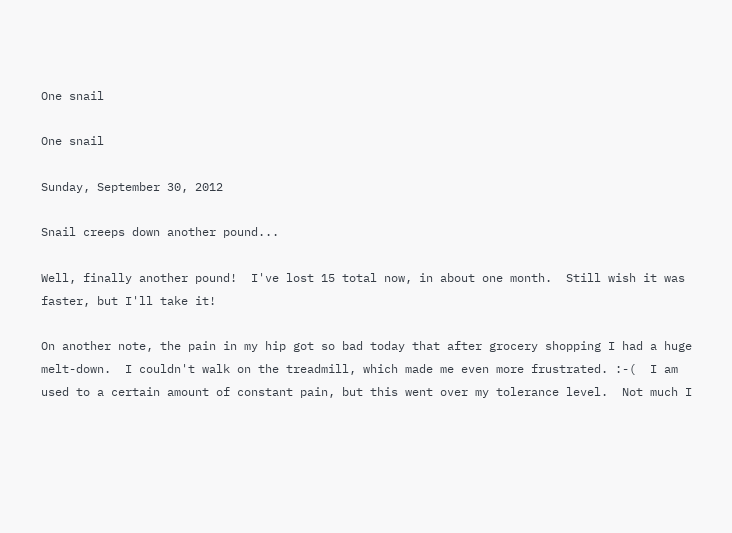One snail

One snail

Sunday, September 30, 2012

Snail creeps down another pound...

Well, finally another pound!  I've lost 15 total now, in about one month.  Still wish it was faster, but I'll take it!

On another note, the pain in my hip got so bad today that after grocery shopping I had a huge melt-down.  I couldn't walk on the treadmill, which made me even more frustrated. :-(  I am used to a certain amount of constant pain, but this went over my tolerance level.  Not much I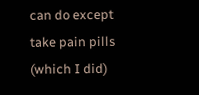can do except take pain pills (which I did)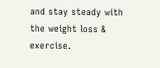and stay steady with the weight loss & exercise.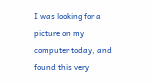I was looking for a picture on my computer today, and found this very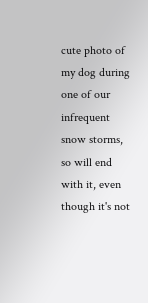cute photo of my dog during one of our infrequent snow storms, so will end with it, even though it's not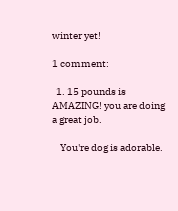winter yet!

1 comment:

  1. 15 pounds is AMAZING! you are doing a great job.

    You're dog is adorable.